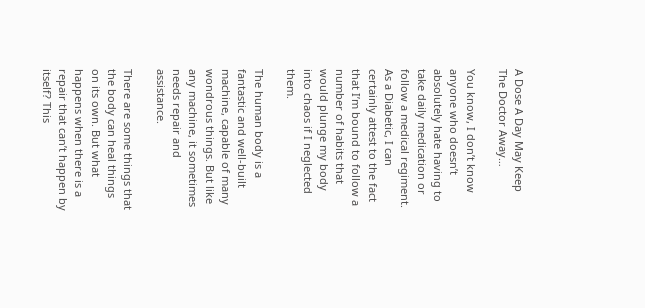A Dose A Day May Keep The Doctor Away…

You know, I don’t know anyone who doesn’t absolutely hate having to take daily medication or follow a medical regiment. As a Diabetic, I can certainly attest to the fact that I’m bound to follow a number of habits that would plunge my body into chaos if I neglected them.

The human body is a fantastic and well-built machine, capable of many wondrous things. But like any machine, it sometimes needs repair and assistance.

There are some things that the body can heal things on its own. But what happens when there is a repair that can’t happen by itself? This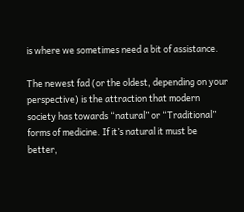is where we sometimes need a bit of assistance.

The newest fad (or the oldest, depending on your perspective) is the attraction that modern society has towards “natural” or “Traditional” forms of medicine. If it’s natural it must be better,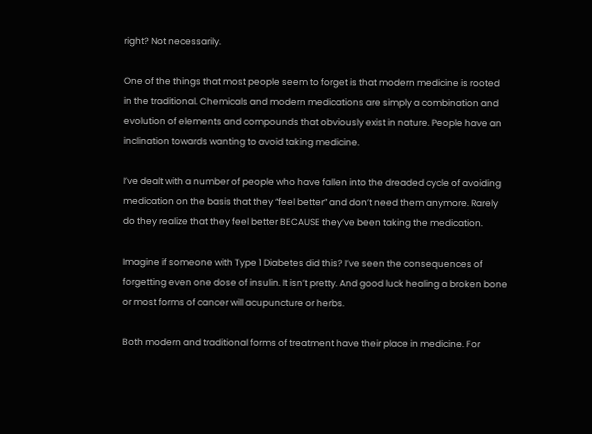right? Not necessarily.

One of the things that most people seem to forget is that modern medicine is rooted in the traditional. Chemicals and modern medications are simply a combination and evolution of elements and compounds that obviously exist in nature. People have an inclination towards wanting to avoid taking medicine.

I’ve dealt with a number of people who have fallen into the dreaded cycle of avoiding medication on the basis that they “feel better” and don’t need them anymore. Rarely do they realize that they feel better BECAUSE they’ve been taking the medication.

Imagine if someone with Type 1 Diabetes did this? I’ve seen the consequences of forgetting even one dose of insulin. It isn’t pretty. And good luck healing a broken bone or most forms of cancer will acupuncture or herbs.

Both modern and traditional forms of treatment have their place in medicine. For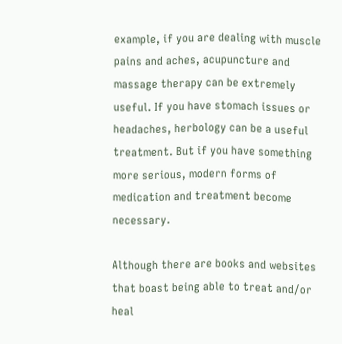example, if you are dealing with muscle pains and aches, acupuncture and massage therapy can be extremely useful. If you have stomach issues or headaches, herbology can be a useful treatment. But if you have something more serious, modern forms of medication and treatment become necessary.

Although there are books and websites that boast being able to treat and/or heal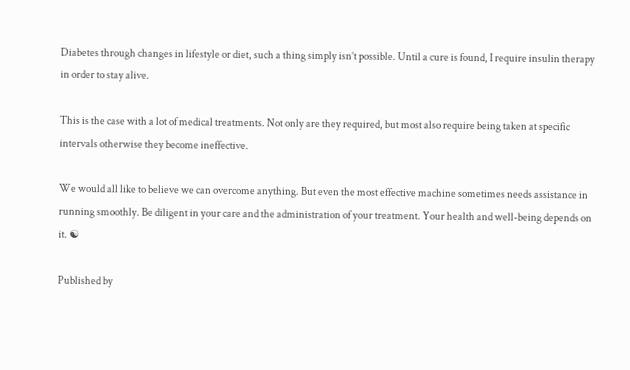Diabetes through changes in lifestyle or diet, such a thing simply isn’t possible. Until a cure is found, I require insulin therapy in order to stay alive.

This is the case with a lot of medical treatments. Not only are they required, but most also require being taken at specific intervals otherwise they become ineffective.

We would all like to believe we can overcome anything. But even the most effective machine sometimes needs assistance in running smoothly. Be diligent in your care and the administration of your treatment. Your health and well-being depends on it. ☯

Published by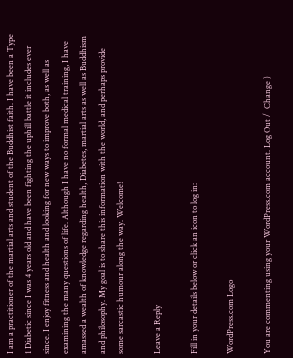I am a practitioner of the martial arts and student of the Buddhist faith. I have been a Type 1 Diabetic since I was 4 years old and have been fighting the uphill battle it includes ever since. I enjoy fitness and health and looking for new ways to improve both, as well as examining the many questions of life. Although I have no formal medical training, I have amassed a wealth of knowledge regarding health, Diabetes, martial arts as well as Buddhism and philosophy. My goal is to share this information with the world, and perhaps provide some sarcastic humour along the way. Welcome!

Leave a Reply

Fill in your details below or click an icon to log in:

WordPress.com Logo

You are commenting using your WordPress.com account. Log Out /  Change )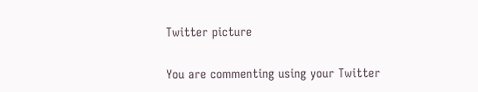Twitter picture

You are commenting using your Twitter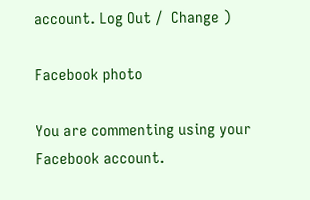account. Log Out /  Change )

Facebook photo

You are commenting using your Facebook account.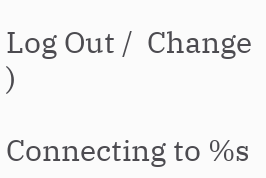Log Out /  Change )

Connecting to %s